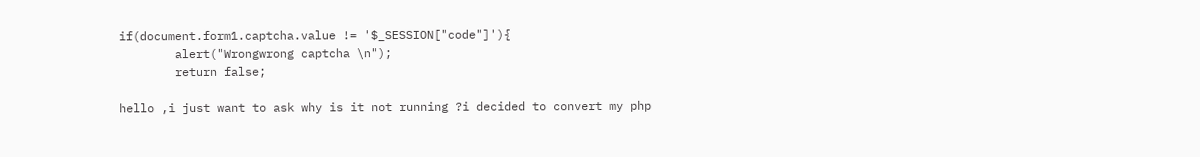if(document.form1.captcha.value != '$_SESSION["code"]'){
        alert("Wrongwrong captcha \n");
        return false;

hello ,i just want to ask why is it not running ?i decided to convert my php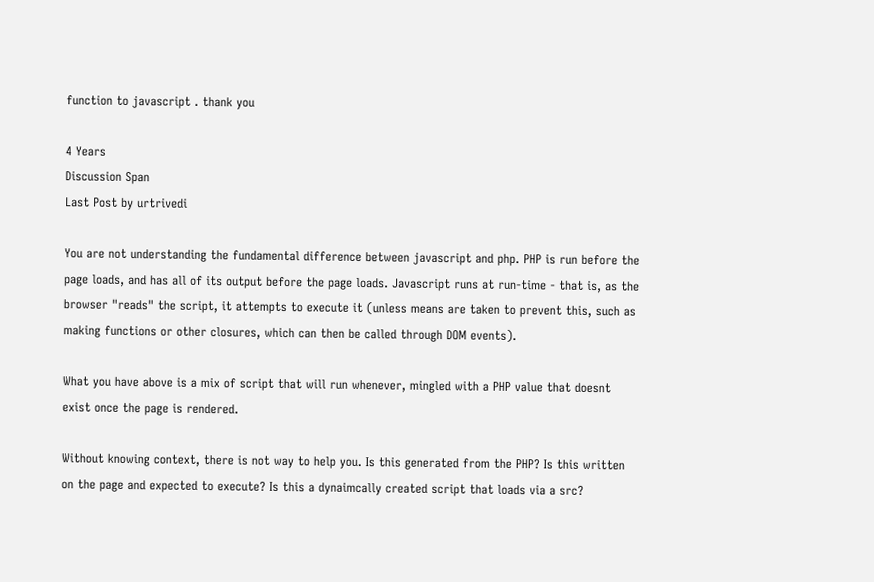function to javascript . thank you

4 Years
Discussion Span
Last Post by urtrivedi

You are not understanding the fundamental difference between javascript and php. PHP is run before the page loads, and has all of its output before the page loads. Javascript runs at run-time - that is, as the browser "reads" the script, it attempts to execute it (unless means are taken to prevent this, such as making functions or other closures, which can then be called through DOM events).

What you have above is a mix of script that will run whenever, mingled with a PHP value that doesnt exist once the page is rendered.

Without knowing context, there is not way to help you. Is this generated from the PHP? Is this written on the page and expected to execute? Is this a dynaimcally created script that loads via a src?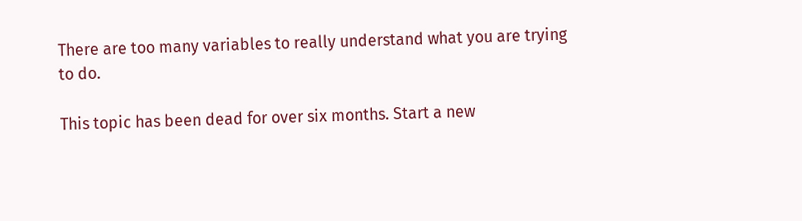There are too many variables to really understand what you are trying to do.

This topic has been dead for over six months. Start a new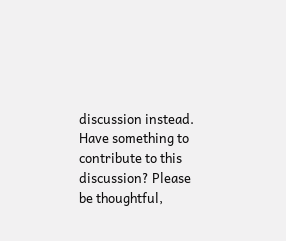discussion instead.
Have something to contribute to this discussion? Please be thoughtful,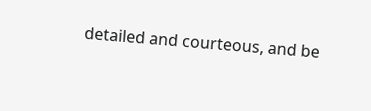detailed and courteous, and be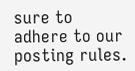sure to adhere to our posting rules.